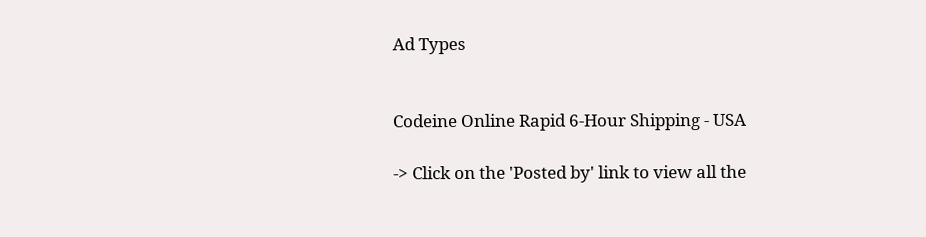Ad Types


Codeine Online Rapid 6-Hour Shipping - USA

-> Click on the 'Posted by' link to view all the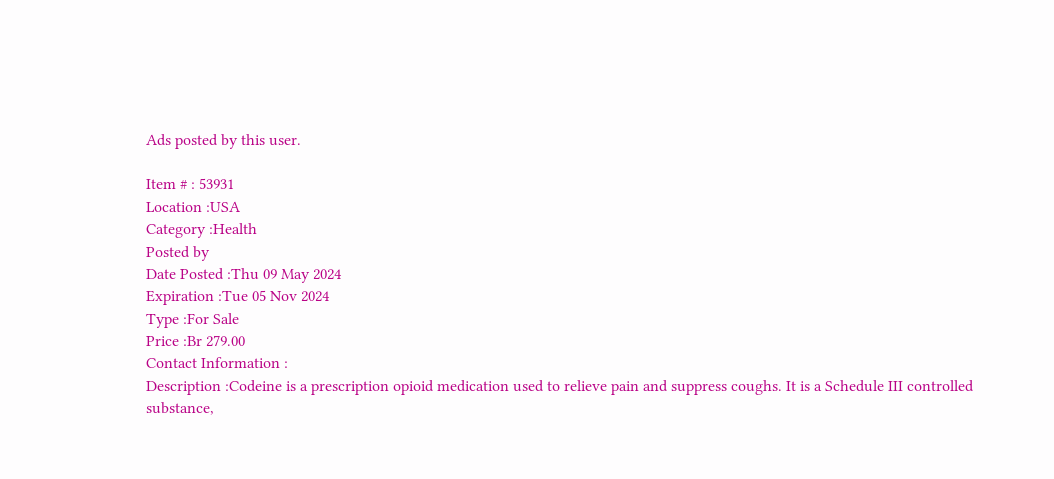Ads posted by this user.

Item # : 53931
Location :USA
Category :Health
Posted by
Date Posted :Thu 09 May 2024
Expiration :Tue 05 Nov 2024
Type :For Sale
Price :Br 279.00
Contact Information :
Description :Codeine is a prescription opioid medication used to relieve pain and suppress coughs. It is a Schedule III controlled substance,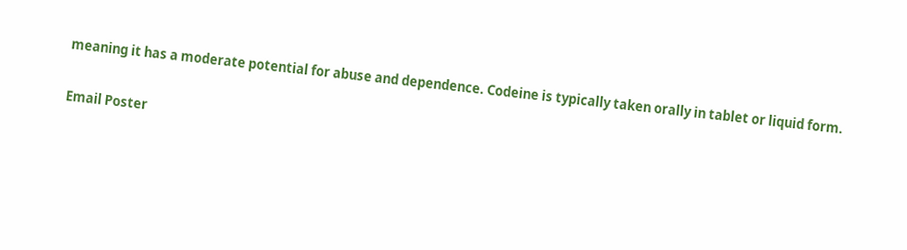meaning it has a moderate potential for abuse and dependence. Codeine is typically taken orally in tablet or liquid form.

Email Poster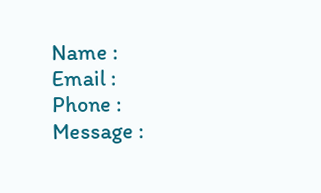Name :
Email :
Phone :
Message :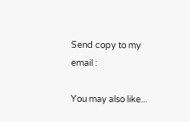Send copy to my email :

You may also like...